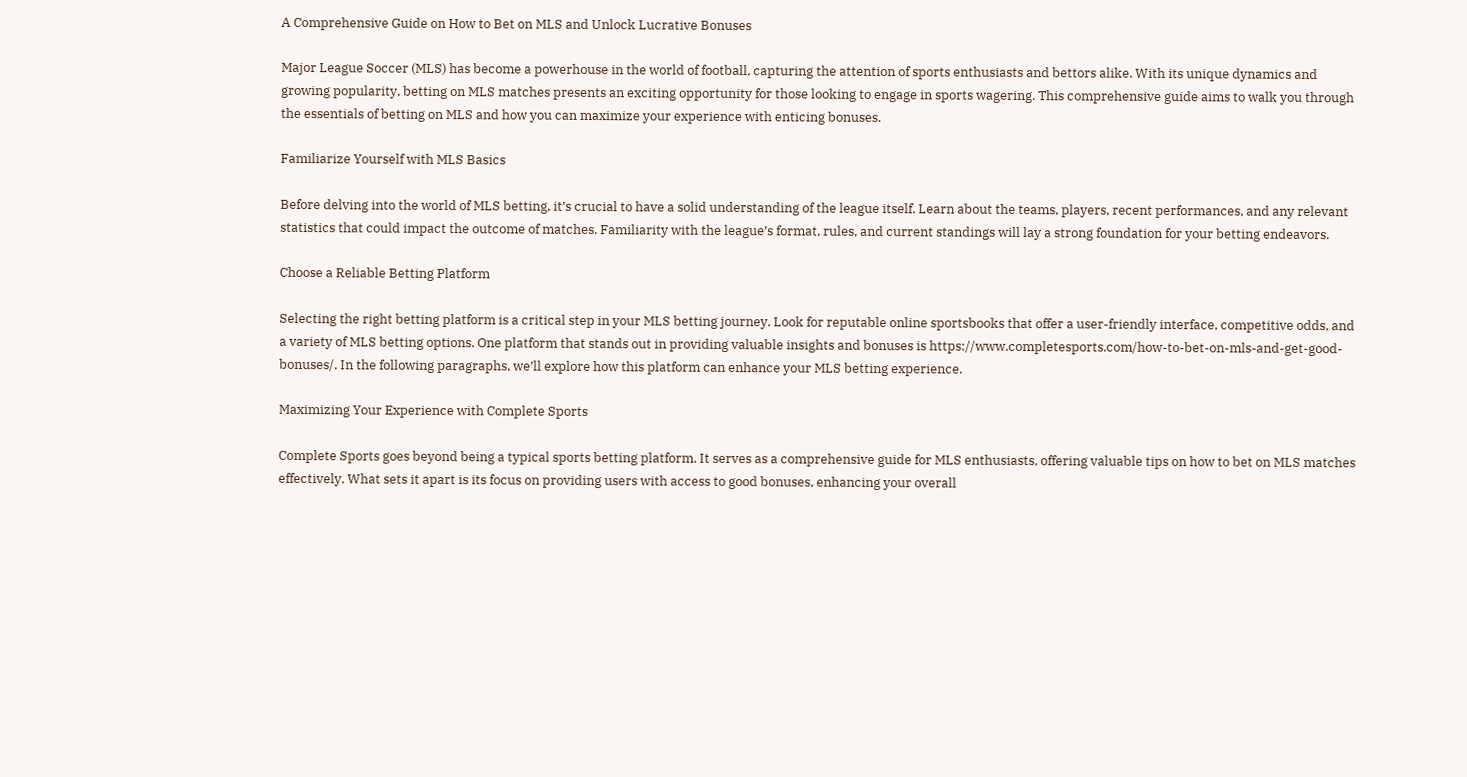A Comprehensive Guide on How to Bet on MLS and Unlock Lucrative Bonuses

Major League Soccer (MLS) has become a powerhouse in the world of football, capturing the attention of sports enthusiasts and bettors alike. With its unique dynamics and growing popularity, betting on MLS matches presents an exciting opportunity for those looking to engage in sports wagering. This comprehensive guide aims to walk you through the essentials of betting on MLS and how you can maximize your experience with enticing bonuses.

Familiarize Yourself with MLS Basics

Before delving into the world of MLS betting, it’s crucial to have a solid understanding of the league itself. Learn about the teams, players, recent performances, and any relevant statistics that could impact the outcome of matches. Familiarity with the league’s format, rules, and current standings will lay a strong foundation for your betting endeavors.

Choose a Reliable Betting Platform

Selecting the right betting platform is a critical step in your MLS betting journey. Look for reputable online sportsbooks that offer a user-friendly interface, competitive odds, and a variety of MLS betting options. One platform that stands out in providing valuable insights and bonuses is https://www.completesports.com/how-to-bet-on-mls-and-get-good-bonuses/. In the following paragraphs, we’ll explore how this platform can enhance your MLS betting experience.

Maximizing Your Experience with Complete Sports

Complete Sports goes beyond being a typical sports betting platform. It serves as a comprehensive guide for MLS enthusiasts, offering valuable tips on how to bet on MLS matches effectively. What sets it apart is its focus on providing users with access to good bonuses, enhancing your overall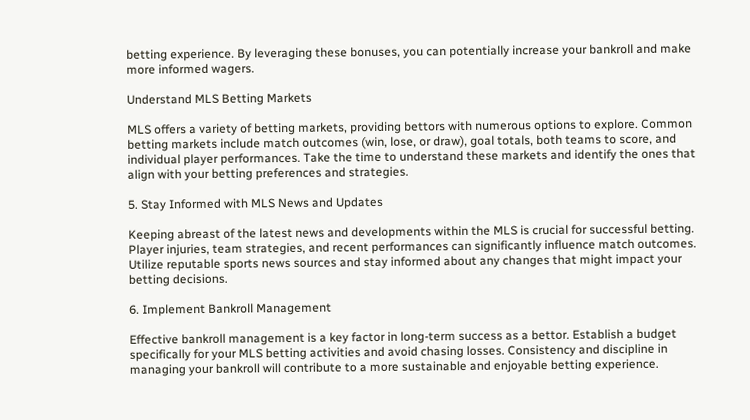betting experience. By leveraging these bonuses, you can potentially increase your bankroll and make more informed wagers.

Understand MLS Betting Markets

MLS offers a variety of betting markets, providing bettors with numerous options to explore. Common betting markets include match outcomes (win, lose, or draw), goal totals, both teams to score, and individual player performances. Take the time to understand these markets and identify the ones that align with your betting preferences and strategies.

5. Stay Informed with MLS News and Updates

Keeping abreast of the latest news and developments within the MLS is crucial for successful betting. Player injuries, team strategies, and recent performances can significantly influence match outcomes. Utilize reputable sports news sources and stay informed about any changes that might impact your betting decisions.

6. Implement Bankroll Management

Effective bankroll management is a key factor in long-term success as a bettor. Establish a budget specifically for your MLS betting activities and avoid chasing losses. Consistency and discipline in managing your bankroll will contribute to a more sustainable and enjoyable betting experience.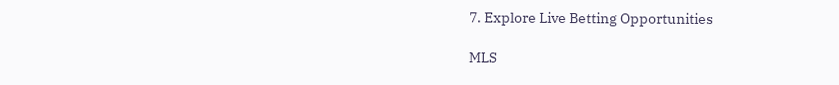7. Explore Live Betting Opportunities

MLS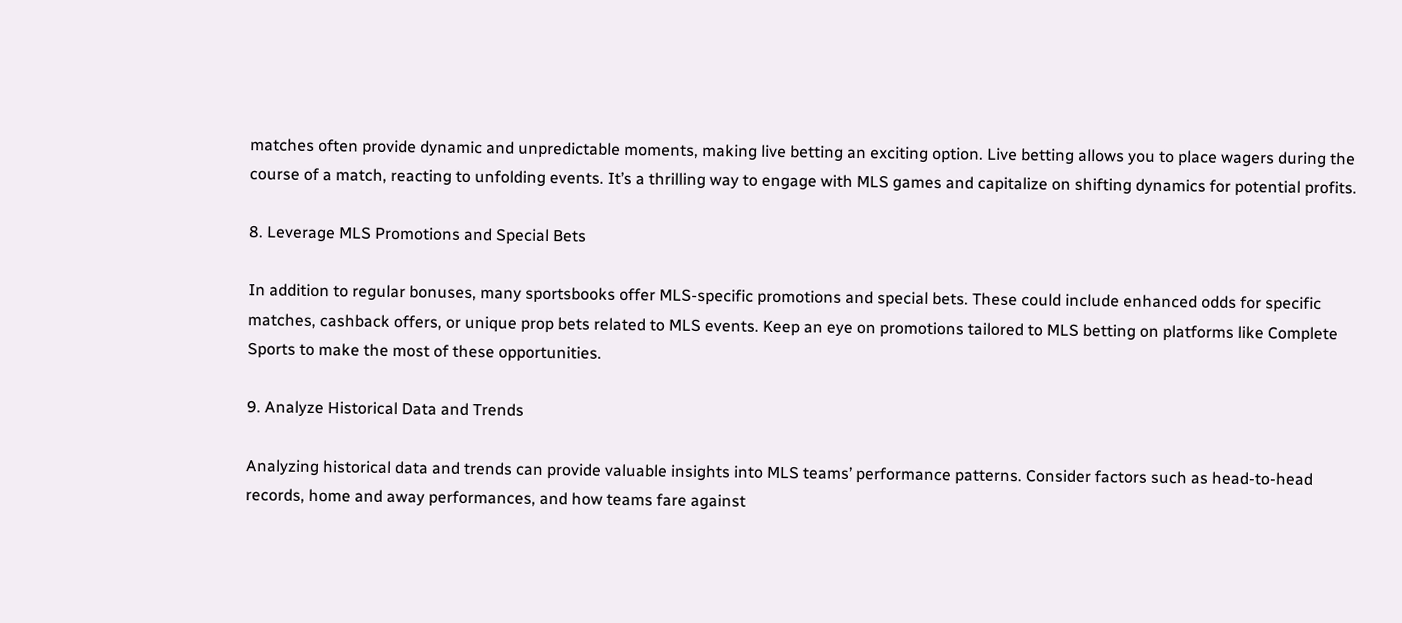matches often provide dynamic and unpredictable moments, making live betting an exciting option. Live betting allows you to place wagers during the course of a match, reacting to unfolding events. It’s a thrilling way to engage with MLS games and capitalize on shifting dynamics for potential profits.

8. Leverage MLS Promotions and Special Bets

In addition to regular bonuses, many sportsbooks offer MLS-specific promotions and special bets. These could include enhanced odds for specific matches, cashback offers, or unique prop bets related to MLS events. Keep an eye on promotions tailored to MLS betting on platforms like Complete Sports to make the most of these opportunities.

9. Analyze Historical Data and Trends

Analyzing historical data and trends can provide valuable insights into MLS teams’ performance patterns. Consider factors such as head-to-head records, home and away performances, and how teams fare against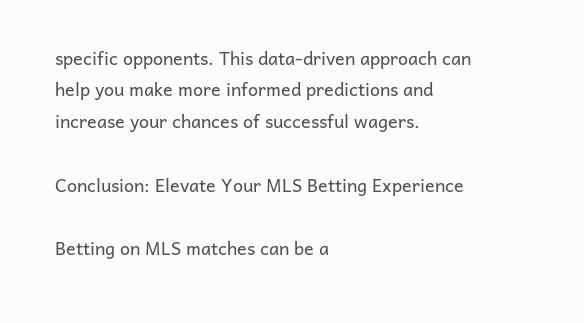specific opponents. This data-driven approach can help you make more informed predictions and increase your chances of successful wagers.

Conclusion: Elevate Your MLS Betting Experience

Betting on MLS matches can be a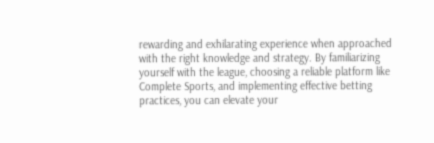rewarding and exhilarating experience when approached with the right knowledge and strategy. By familiarizing yourself with the league, choosing a reliable platform like Complete Sports, and implementing effective betting practices, you can elevate your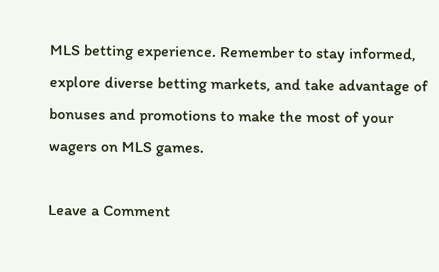MLS betting experience. Remember to stay informed, explore diverse betting markets, and take advantage of bonuses and promotions to make the most of your wagers on MLS games.

Leave a Comment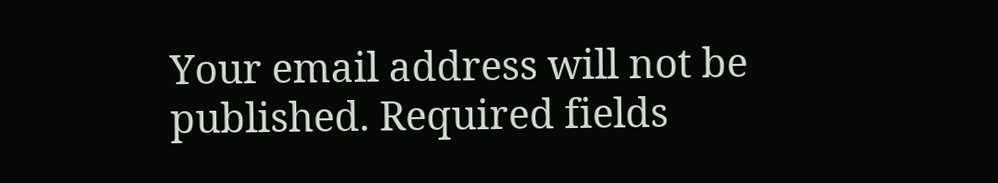Your email address will not be published. Required fields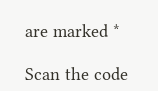are marked *

Scan the code